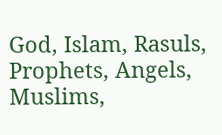God, Islam, Rasuls, Prophets, Angels, Muslims,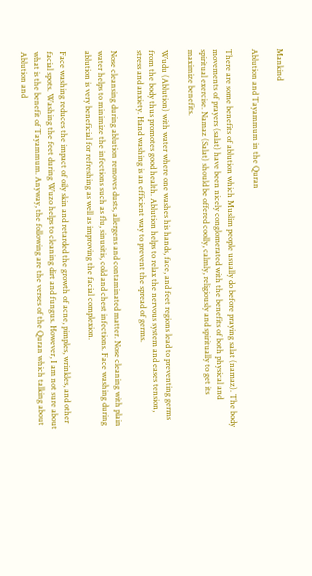Mankind

Ablution and Tayammum in the Quran

There are some benefits of ablution which Muslim people usually do before praying salat (namaz). The body movements of prayers (salat) have been nicely conglomerated with the benefits of both physical and spiritual exercise. Namaz (Salat) should be offered coolly, calmly, religiously and spiritually to get its maximize benefits.

Wudu (Ablution) with water where one washes his hands, face, and feet regions lead to preventing germs from the body thus promotes good health. Ablution helps to relax the nervous system and eases tension, stress and anxiety. Hand washing is an efficient way to prevent the spread of germs.

Nose cleansing during ablution removes dusts, allergens and contaminated matter. Nose cleaning with plain water helps to minimize the infections such as flu, sinusitis, cold and chest infections. Face washing during ablution is very beneficial for refreshing as well as improving the facial complexion.

Face washing reduces the impact of oily skin and retarded the growth of acne, pimples, wrinkles, and other facial spots. Washing the feet during Wuzo helps to cleaning dirt and fungus. However, I am not sure about what is the benefit of Tayammum. Anyway, the following are the verses of the Quran which talking about Ablution and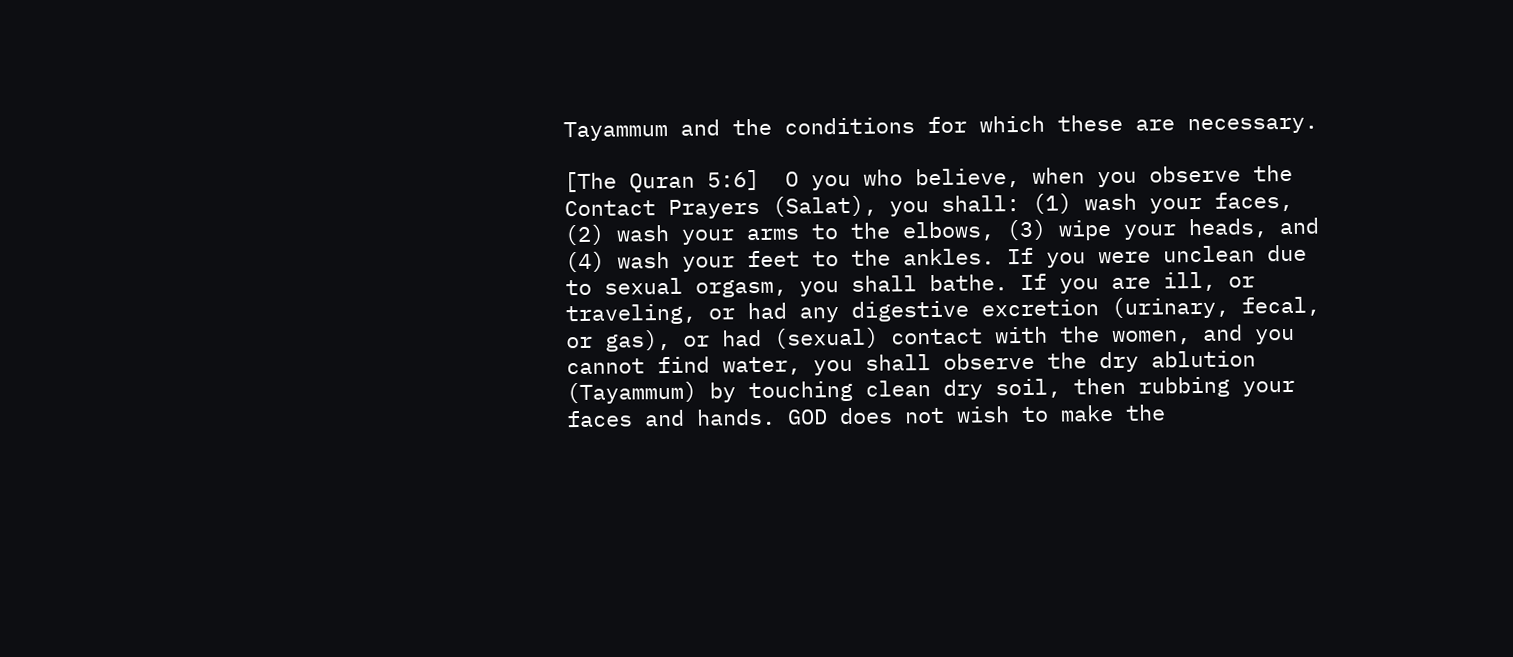Tayammum and the conditions for which these are necessary.

[The Quran 5:6]  O you who believe, when you observe the Contact Prayers (Salat), you shall: (1) wash your faces, (2) wash your arms to the elbows, (3) wipe your heads, and (4) wash your feet to the ankles. If you were unclean due to sexual orgasm, you shall bathe. If you are ill, or traveling, or had any digestive excretion (urinary, fecal, or gas), or had (sexual) contact with the women, and you cannot find water, you shall observe the dry ablution (Tayammum) by touching clean dry soil, then rubbing your faces and hands. GOD does not wish to make the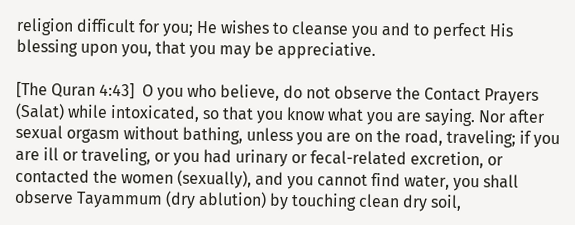religion difficult for you; He wishes to cleanse you and to perfect His blessing upon you, that you may be appreciative.

[The Quran 4:43]  O you who believe, do not observe the Contact Prayers (Salat) while intoxicated, so that you know what you are saying. Nor after sexual orgasm without bathing, unless you are on the road, traveling; if you are ill or traveling, or you had urinary or fecal-related excretion, or contacted the women (sexually), and you cannot find water, you shall observe Tayammum (dry ablution) by touching clean dry soil,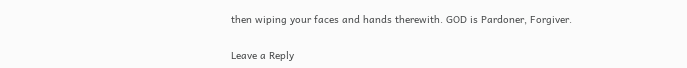then wiping your faces and hands therewith. GOD is Pardoner, Forgiver.

Leave a Reply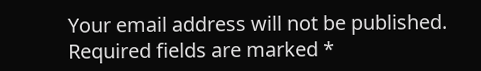Your email address will not be published. Required fields are marked *